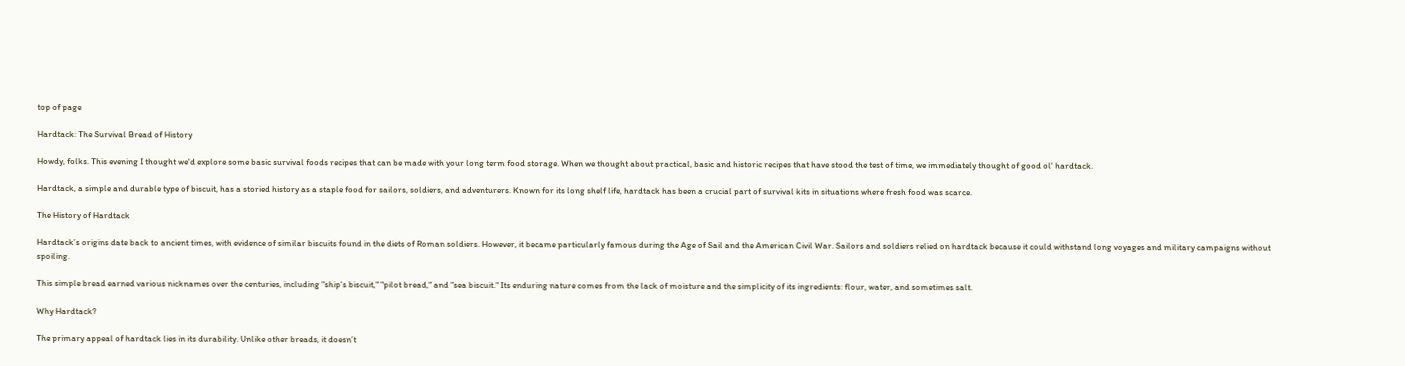top of page

Hardtack: The Survival Bread of History

Howdy, folks. This evening I thought we'd explore some basic survival foods recipes that can be made with your long term food storage. When we thought about practical, basic and historic recipes that have stood the test of time, we immediately thought of good ol' hardtack.

Hardtack, a simple and durable type of biscuit, has a storied history as a staple food for sailors, soldiers, and adventurers. Known for its long shelf life, hardtack has been a crucial part of survival kits in situations where fresh food was scarce.

The History of Hardtack

Hardtack’s origins date back to ancient times, with evidence of similar biscuits found in the diets of Roman soldiers. However, it became particularly famous during the Age of Sail and the American Civil War. Sailors and soldiers relied on hardtack because it could withstand long voyages and military campaigns without spoiling.

This simple bread earned various nicknames over the centuries, including "ship's biscuit," "pilot bread," and "sea biscuit." Its enduring nature comes from the lack of moisture and the simplicity of its ingredients: flour, water, and sometimes salt.

Why Hardtack?

The primary appeal of hardtack lies in its durability. Unlike other breads, it doesn’t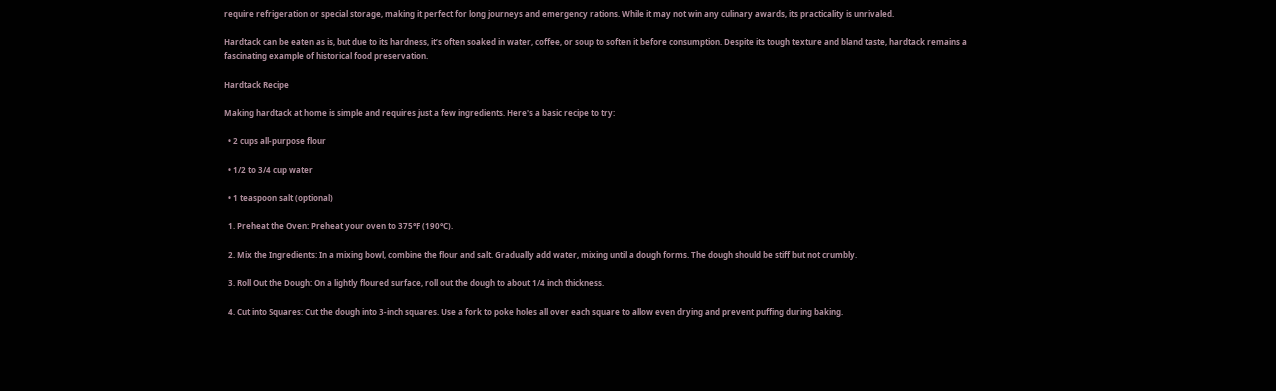require refrigeration or special storage, making it perfect for long journeys and emergency rations. While it may not win any culinary awards, its practicality is unrivaled.

Hardtack can be eaten as is, but due to its hardness, it’s often soaked in water, coffee, or soup to soften it before consumption. Despite its tough texture and bland taste, hardtack remains a fascinating example of historical food preservation.

Hardtack Recipe

Making hardtack at home is simple and requires just a few ingredients. Here's a basic recipe to try:

  • 2 cups all-purpose flour

  • 1/2 to 3/4 cup water

  • 1 teaspoon salt (optional)

  1. Preheat the Oven: Preheat your oven to 375°F (190°C).

  2. Mix the Ingredients: In a mixing bowl, combine the flour and salt. Gradually add water, mixing until a dough forms. The dough should be stiff but not crumbly.

  3. Roll Out the Dough: On a lightly floured surface, roll out the dough to about 1/4 inch thickness.

  4. Cut into Squares: Cut the dough into 3-inch squares. Use a fork to poke holes all over each square to allow even drying and prevent puffing during baking.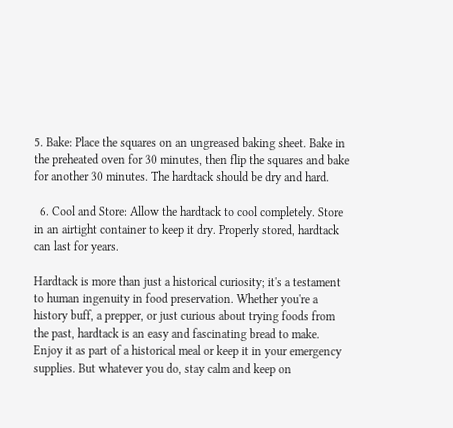5. Bake: Place the squares on an ungreased baking sheet. Bake in the preheated oven for 30 minutes, then flip the squares and bake for another 30 minutes. The hardtack should be dry and hard.

  6. Cool and Store: Allow the hardtack to cool completely. Store in an airtight container to keep it dry. Properly stored, hardtack can last for years.

Hardtack is more than just a historical curiosity; it's a testament to human ingenuity in food preservation. Whether you're a history buff, a prepper, or just curious about trying foods from the past, hardtack is an easy and fascinating bread to make. Enjoy it as part of a historical meal or keep it in your emergency supplies. But whatever you do, stay calm and keep on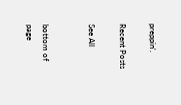preppin'.

Recent Posts

See All


bottom of page